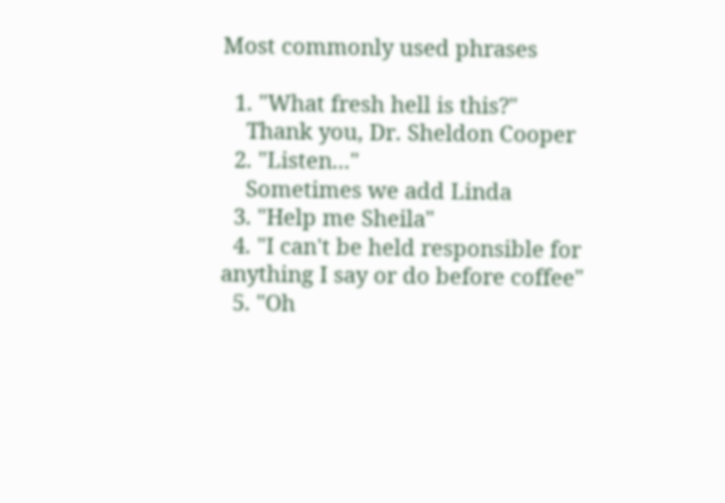Most commonly used phrases

  1. "What fresh hell is this?"
    Thank you, Dr. Sheldon Cooper
  2. "Listen..."
    Sometimes we add Linda
  3. "Help me Sheila"
  4. "I can't be held responsible for anything I say or do before coffee"
  5. "Oh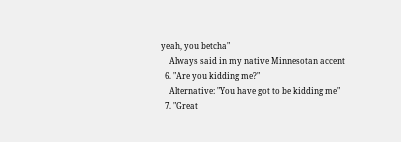yeah, you betcha"
    Always said in my native Minnesotan accent
  6. "Are you kidding me?"
    Alternative: "You have got to be kidding me"
  7. "Great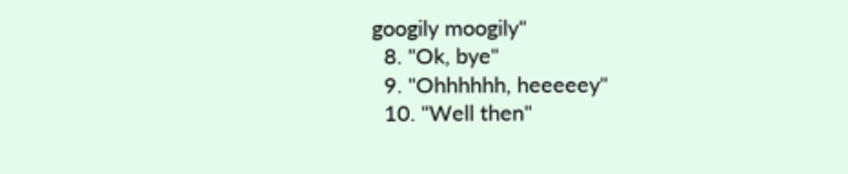googily moogily"
  8. "Ok, bye"
  9. "Ohhhhhh, heeeeey"
  10. "Well then"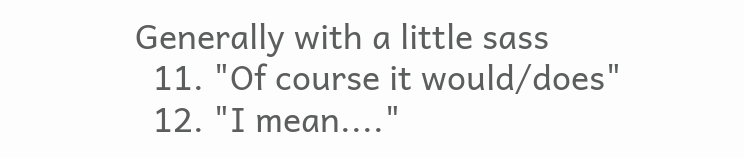Generally with a little sass
  11. "Of course it would/does"
  12. "I mean...."